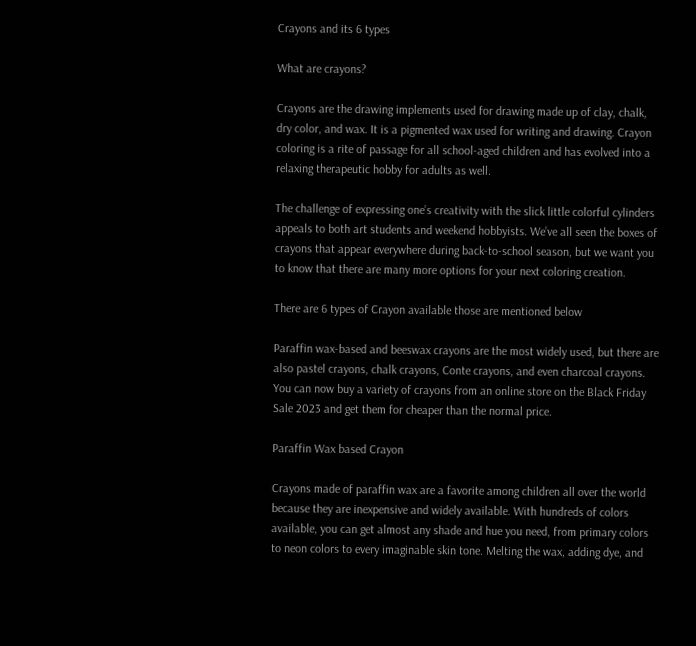Crayons and its 6 types

What are crayons?

Crayons are the drawing implements used for drawing made up of clay, chalk, dry color, and wax. It is a pigmented wax used for writing and drawing. Crayon coloring is a rite of passage for all school-aged children and has evolved into a relaxing therapeutic hobby for adults as well.

The challenge of expressing one’s creativity with the slick little colorful cylinders appeals to both art students and weekend hobbyists. We’ve all seen the boxes of crayons that appear everywhere during back-to-school season, but we want you to know that there are many more options for your next coloring creation.

There are 6 types of Crayon available those are mentioned below

Paraffin wax-based and beeswax crayons are the most widely used, but there are also pastel crayons, chalk crayons, Conte crayons, and even charcoal crayons. You can now buy a variety of crayons from an online store on the Black Friday Sale 2023 and get them for cheaper than the normal price.

Paraffin Wax based Crayon

Crayons made of paraffin wax are a favorite among children all over the world because they are inexpensive and widely available. With hundreds of colors available, you can get almost any shade and hue you need, from primary colors to neon colors to every imaginable skin tone. Melting the wax, adding dye, and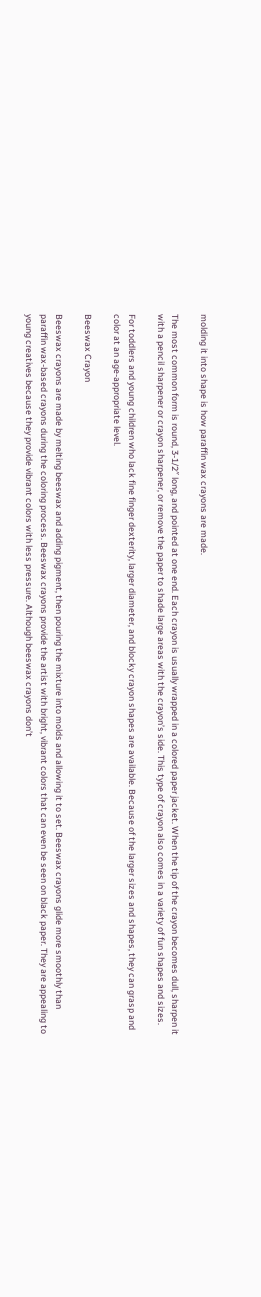molding it into shape is how paraffin wax crayons are made.

The most common form is round, 3-1/2″ long, and pointed at one end. Each crayon is usually wrapped in a colored paper jacket. When the tip of the crayon becomes dull, sharpen it with a pencil sharpener or crayon sharpener, or remove the paper to shade large areas with the crayon’s side. This type of crayon also comes in a variety of fun shapes and sizes.

For toddlers and young children who lack fine finger dexterity, larger diameter, and blocky crayon shapes are available. Because of the larger sizes and shapes, they can grasp and color at an age-appropriate level.

Beeswax Crayon

Beeswax crayons are made by melting beeswax and adding pigment, then pouring the mixture into molds and allowing it to set. Beeswax crayons glide more smoothly than paraffin wax-based crayons during the coloring process. Beeswax crayons provide the artist with bright, vibrant colors that can even be seen on black paper. They are appealing to young creatives because they provide vibrant colors with less pressure. Although beeswax crayons don’t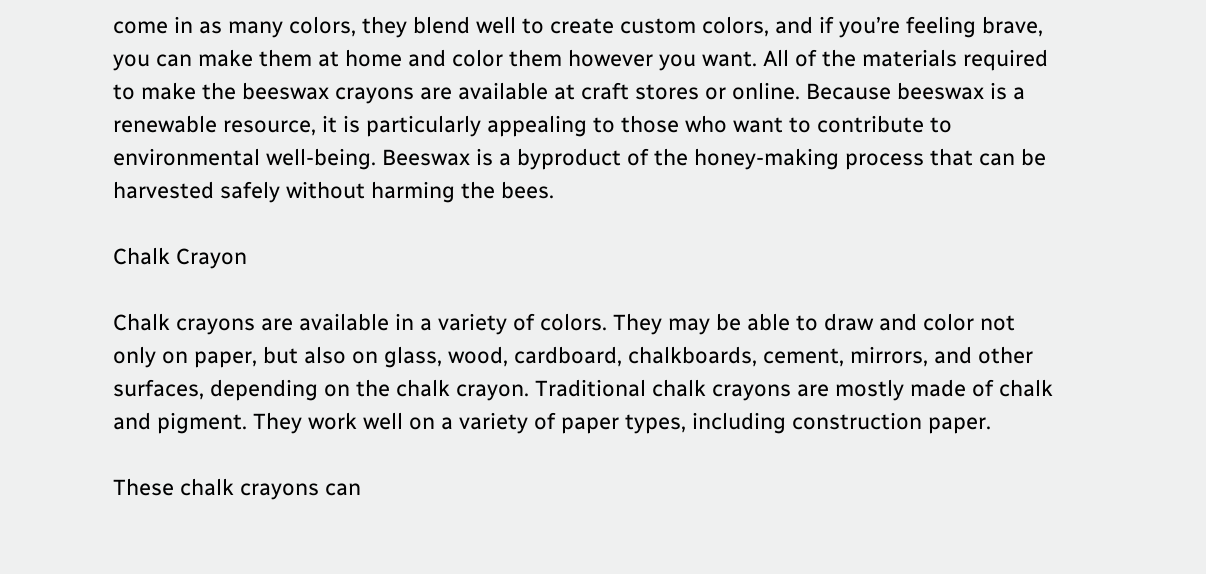come in as many colors, they blend well to create custom colors, and if you’re feeling brave, you can make them at home and color them however you want. All of the materials required to make the beeswax crayons are available at craft stores or online. Because beeswax is a renewable resource, it is particularly appealing to those who want to contribute to environmental well-being. Beeswax is a byproduct of the honey-making process that can be harvested safely without harming the bees.

Chalk Crayon

Chalk crayons are available in a variety of colors. They may be able to draw and color not only on paper, but also on glass, wood, cardboard, chalkboards, cement, mirrors, and other surfaces, depending on the chalk crayon. Traditional chalk crayons are mostly made of chalk and pigment. They work well on a variety of paper types, including construction paper.

These chalk crayons can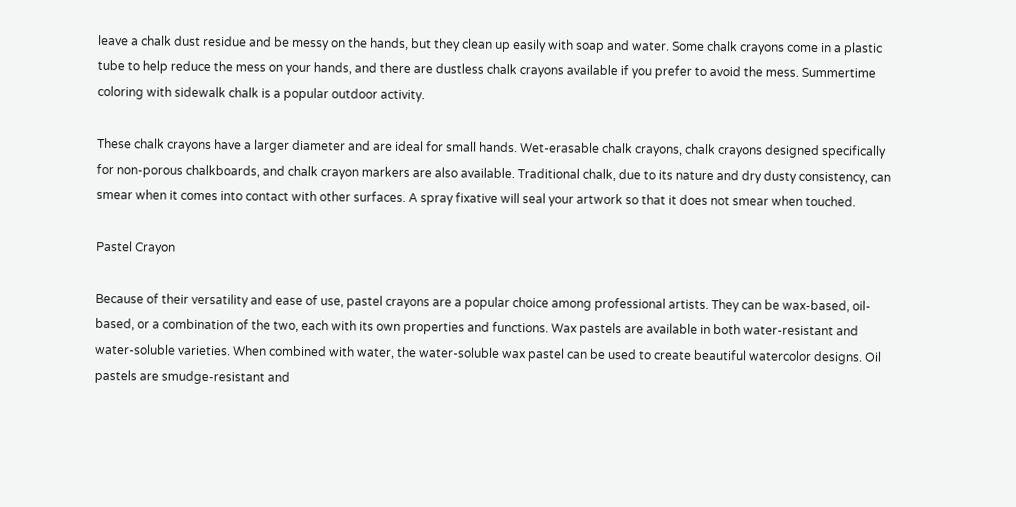leave a chalk dust residue and be messy on the hands, but they clean up easily with soap and water. Some chalk crayons come in a plastic tube to help reduce the mess on your hands, and there are dustless chalk crayons available if you prefer to avoid the mess. Summertime coloring with sidewalk chalk is a popular outdoor activity.

These chalk crayons have a larger diameter and are ideal for small hands. Wet-erasable chalk crayons, chalk crayons designed specifically for non-porous chalkboards, and chalk crayon markers are also available. Traditional chalk, due to its nature and dry dusty consistency, can smear when it comes into contact with other surfaces. A spray fixative will seal your artwork so that it does not smear when touched.

Pastel Crayon

Because of their versatility and ease of use, pastel crayons are a popular choice among professional artists. They can be wax-based, oil-based, or a combination of the two, each with its own properties and functions. Wax pastels are available in both water-resistant and water-soluble varieties. When combined with water, the water-soluble wax pastel can be used to create beautiful watercolor designs. Oil pastels are smudge-resistant and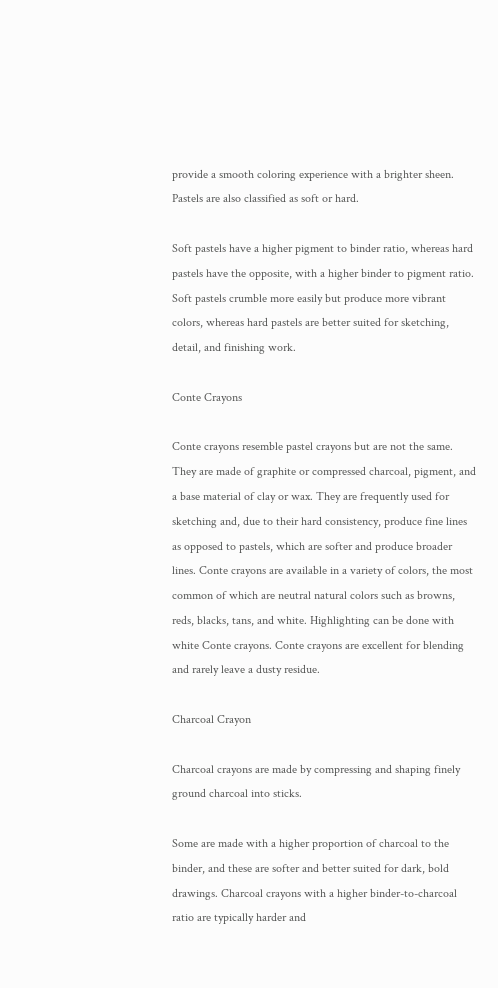provide a smooth coloring experience with a brighter sheen. Pastels are also classified as soft or hard.

Soft pastels have a higher pigment to binder ratio, whereas hard pastels have the opposite, with a higher binder to pigment ratio. Soft pastels crumble more easily but produce more vibrant colors, whereas hard pastels are better suited for sketching, detail, and finishing work.

Conte Crayons

Conte crayons resemble pastel crayons but are not the same. They are made of graphite or compressed charcoal, pigment, and a base material of clay or wax. They are frequently used for sketching and, due to their hard consistency, produce fine lines as opposed to pastels, which are softer and produce broader lines. Conte crayons are available in a variety of colors, the most common of which are neutral natural colors such as browns, reds, blacks, tans, and white. Highlighting can be done with white Conte crayons. Conte crayons are excellent for blending and rarely leave a dusty residue.

Charcoal Crayon

Charcoal crayons are made by compressing and shaping finely ground charcoal into sticks.

Some are made with a higher proportion of charcoal to the binder, and these are softer and better suited for dark, bold drawings. Charcoal crayons with a higher binder-to-charcoal ratio are typically harder and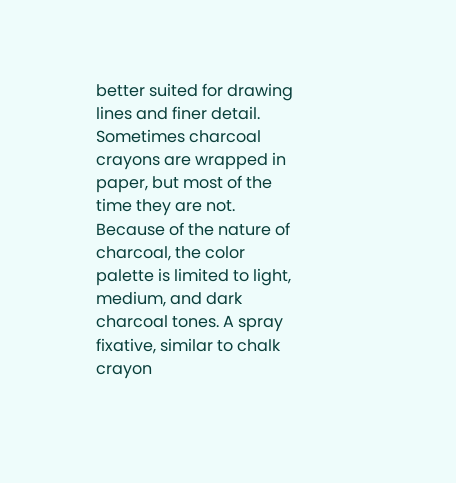better suited for drawing lines and finer detail. Sometimes charcoal crayons are wrapped in paper, but most of the time they are not. Because of the nature of charcoal, the color palette is limited to light, medium, and dark charcoal tones. A spray fixative, similar to chalk crayon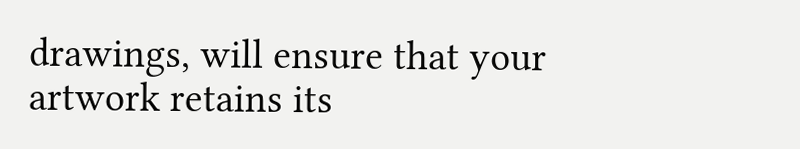drawings, will ensure that your artwork retains its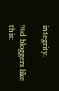integrity.

%d bloggers like this: